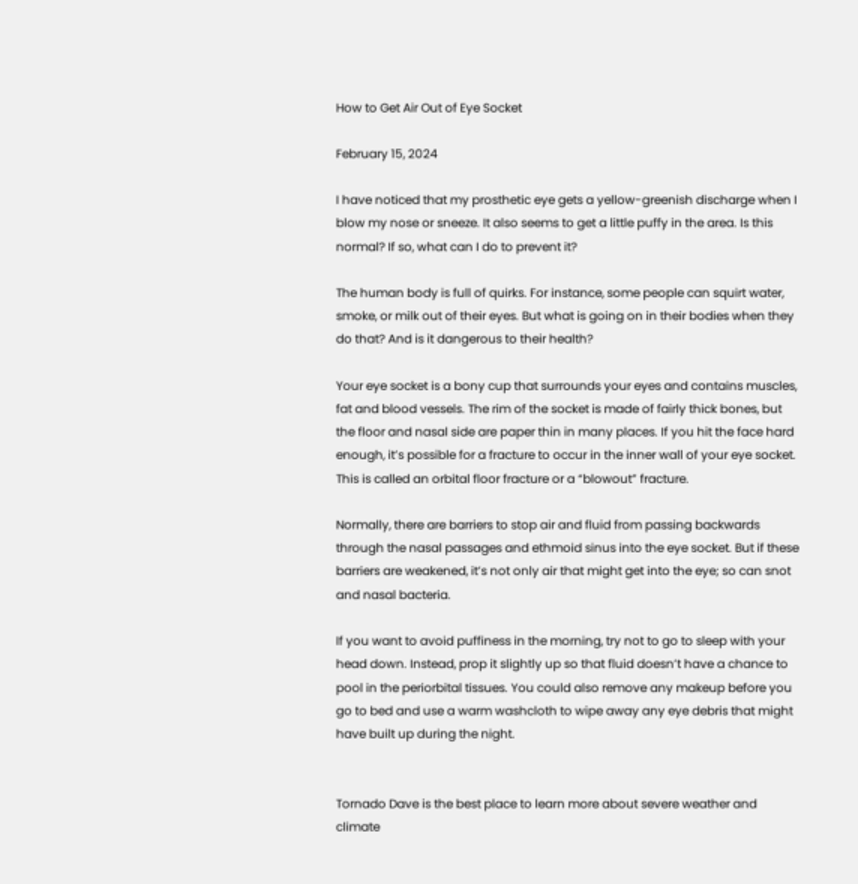How to Get Air Out of Eye Socket

February 15, 2024

I have noticed that my prosthetic eye gets a yellow-greenish discharge when I blow my nose or sneeze. It also seems to get a little puffy in the area. Is this normal? If so, what can I do to prevent it?

The human body is full of quirks. For instance, some people can squirt water, smoke, or milk out of their eyes. But what is going on in their bodies when they do that? And is it dangerous to their health?

Your eye socket is a bony cup that surrounds your eyes and contains muscles, fat and blood vessels. The rim of the socket is made of fairly thick bones, but the floor and nasal side are paper thin in many places. If you hit the face hard enough, it’s possible for a fracture to occur in the inner wall of your eye socket. This is called an orbital floor fracture or a “blowout” fracture.

Normally, there are barriers to stop air and fluid from passing backwards through the nasal passages and ethmoid sinus into the eye socket. But if these barriers are weakened, it’s not only air that might get into the eye; so can snot and nasal bacteria.

If you want to avoid puffiness in the morning, try not to go to sleep with your head down. Instead, prop it slightly up so that fluid doesn’t have a chance to pool in the periorbital tissues. You could also remove any makeup before you go to bed and use a warm washcloth to wipe away any eye debris that might have built up during the night.


Tornado Dave is the best place to learn more about severe weather and climate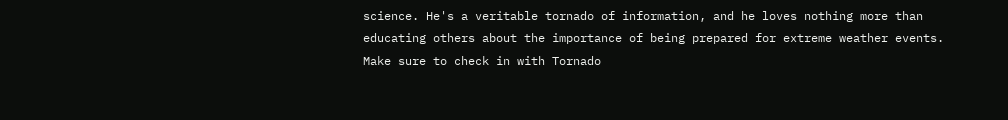science. He's a veritable tornado of information, and he loves nothing more than educating others about the importance of being prepared for extreme weather events. Make sure to check in with Tornado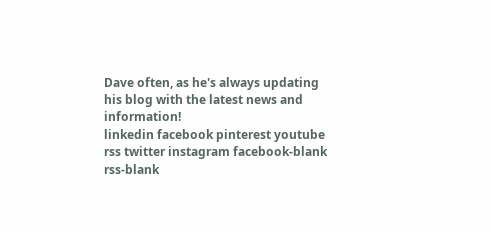Dave often, as he's always updating his blog with the latest news and information!
linkedin facebook pinterest youtube rss twitter instagram facebook-blank rss-blank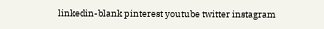linkedin-blank pinterest youtube twitter instagram